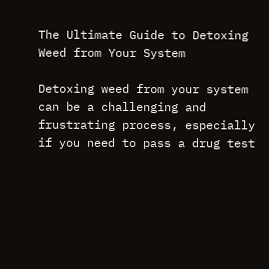The Ultimate Guide to Detoxing Weed from Your System

Detoxing weed from your system can be a challenging and frustrating process, especially if you need to pass a drug test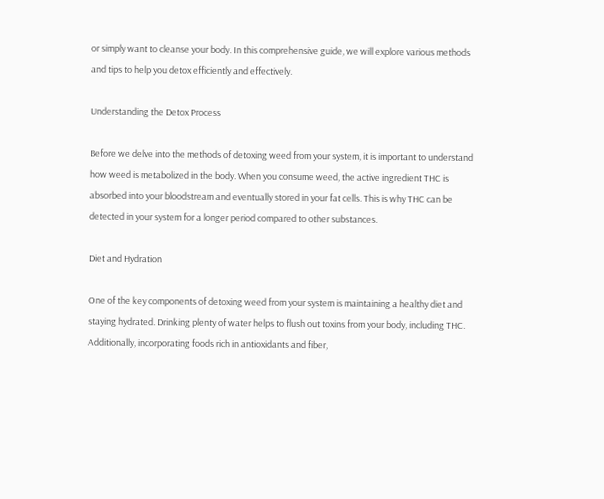or simply want to cleanse your body. In this comprehensive guide, we will explore various methods and tips to help you detox efficiently and effectively.

Understanding the Detox Process

Before we delve into the methods of detoxing weed from your system, it is important to understand how weed is metabolized in the body. When you consume weed, the active ingredient THC is absorbed into your bloodstream and eventually stored in your fat cells. This is why THC can be detected in your system for a longer period compared to other substances.

Diet and Hydration

One of the key components of detoxing weed from your system is maintaining a healthy diet and staying hydrated. Drinking plenty of water helps to flush out toxins from your body, including THC. Additionally, incorporating foods rich in antioxidants and fiber,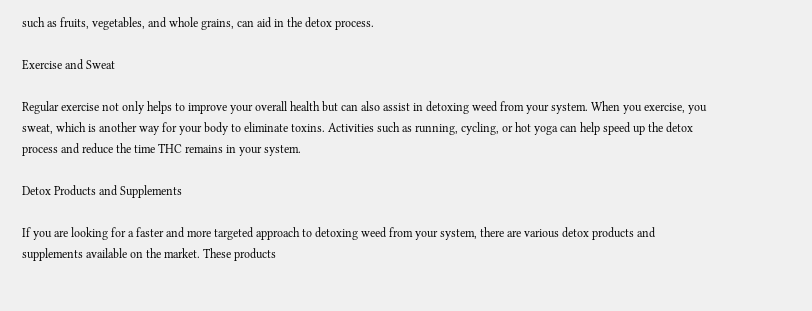such as fruits, vegetables, and whole grains, can aid in the detox process.

Exercise and Sweat

Regular exercise not only helps to improve your overall health but can also assist in detoxing weed from your system. When you exercise, you sweat, which is another way for your body to eliminate toxins. Activities such as running, cycling, or hot yoga can help speed up the detox process and reduce the time THC remains in your system.

Detox Products and Supplements

If you are looking for a faster and more targeted approach to detoxing weed from your system, there are various detox products and supplements available on the market. These products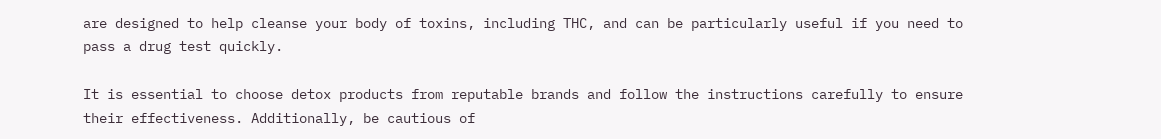are designed to help cleanse your body of toxins, including THC, and can be particularly useful if you need to pass a drug test quickly.

It is essential to choose detox products from reputable brands and follow the instructions carefully to ensure their effectiveness. Additionally, be cautious of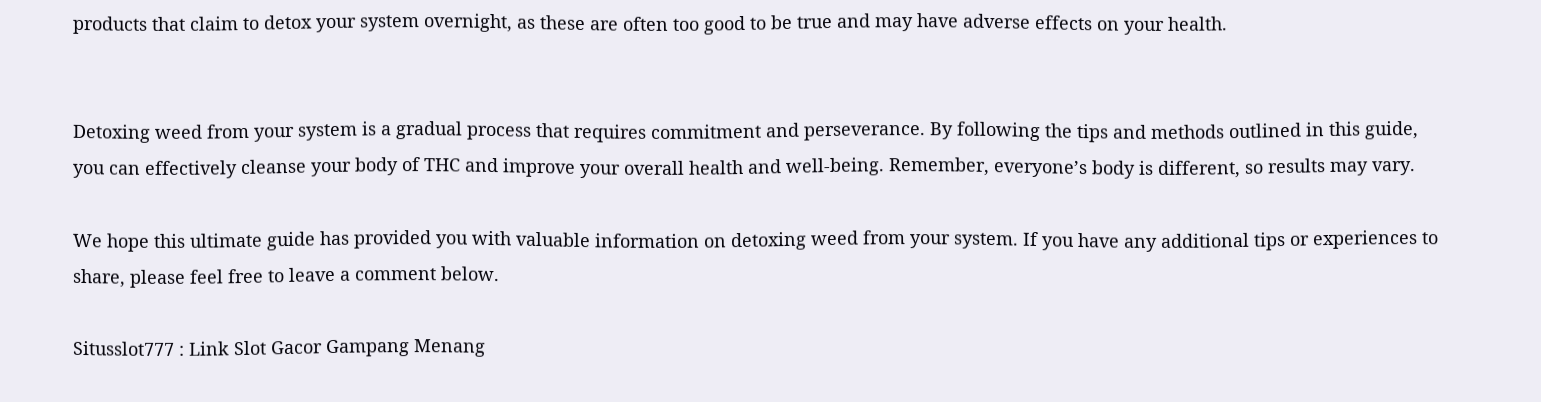products that claim to detox your system overnight, as these are often too good to be true and may have adverse effects on your health.


Detoxing weed from your system is a gradual process that requires commitment and perseverance. By following the tips and methods outlined in this guide, you can effectively cleanse your body of THC and improve your overall health and well-being. Remember, everyone’s body is different, so results may vary.

We hope this ultimate guide has provided you with valuable information on detoxing weed from your system. If you have any additional tips or experiences to share, please feel free to leave a comment below.

Situsslot777 : Link Slot Gacor Gampang Menang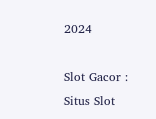2024

Slot Gacor : Situs Slot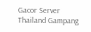Gacor Server Thailand Gampang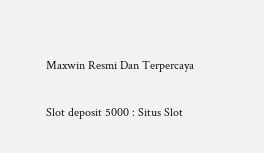Maxwin Resmi Dan Terpercaya

Slot deposit 5000 : Situs Slot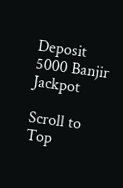Deposit 5000 Banjir Jackpot

Scroll to Top